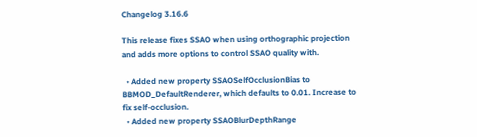Changelog 3.16.6

This release fixes SSAO when using orthographic projection and adds more options to control SSAO quality with.

  • Added new property SSAOSelfOcclusionBias to BBMOD_DefaultRenderer, which defaults to 0.01. Increase to fix self-occlusion.
  • Added new property SSAOBlurDepthRange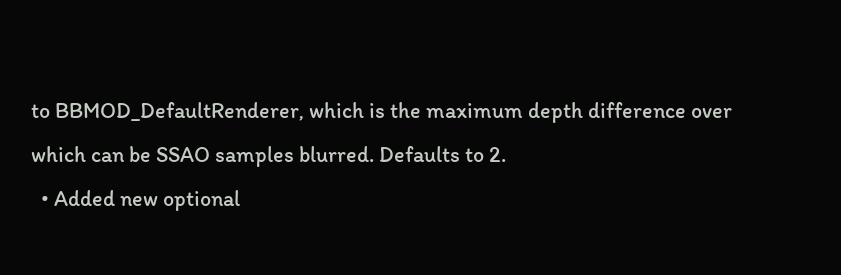to BBMOD_DefaultRenderer, which is the maximum depth difference over which can be SSAO samples blurred. Defaults to 2.
  • Added new optional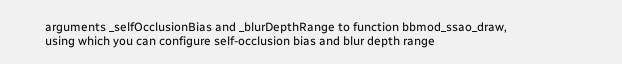arguments _selfOcclusionBias and _blurDepthRange to function bbmod_ssao_draw, using which you can configure self-occlusion bias and blur depth range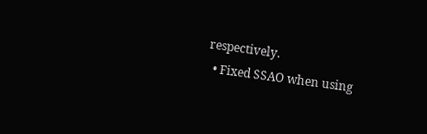respectively.
  • Fixed SSAO when using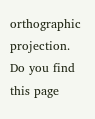orthographic projection.
Do you find this page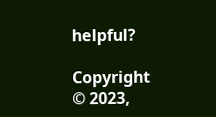helpful?

Copyright © 2023,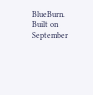BlueBurn. Built on September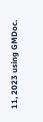11, 2023 using GMDoc.